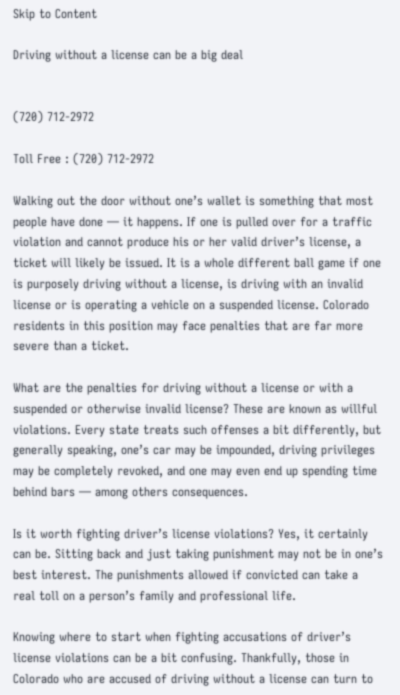Skip to Content

Driving without a license can be a big deal


(720) 712-2972

Toll Free : (720) 712-2972

Walking out the door without one’s wallet is something that most people have done — it happens. If one is pulled over for a traffic violation and cannot produce his or her valid driver’s license, a ticket will likely be issued. It is a whole different ball game if one is purposely driving without a license, is driving with an invalid license or is operating a vehicle on a suspended license. Colorado residents in this position may face penalties that are far more severe than a ticket.

What are the penalties for driving without a license or with a suspended or otherwise invalid license? These are known as willful violations. Every state treats such offenses a bit differently, but generally speaking, one’s car may be impounded, driving privileges may be completely revoked, and one may even end up spending time behind bars — among others consequences.

Is it worth fighting driver’s license violations? Yes, it certainly can be. Sitting back and just taking punishment may not be in one’s best interest. The punishments allowed if convicted can take a real toll on a person’s family and professional life.

Knowing where to start when fighting accusations of driver’s license violations can be a bit confusing. Thankfully, those in Colorado who are accused of driving without a license can turn to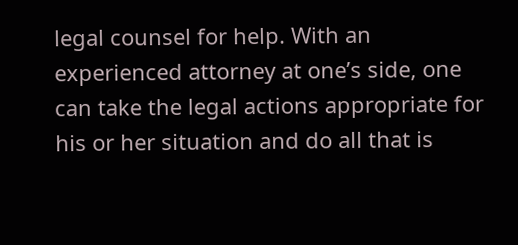legal counsel for help. With an experienced attorney at one’s side, one can take the legal actions appropriate for his or her situation and do all that is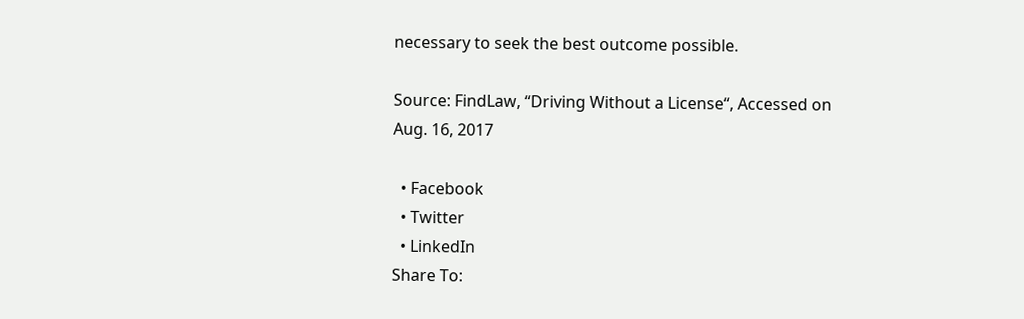necessary to seek the best outcome possible.

Source: FindLaw, “Driving Without a License“, Accessed on Aug. 16, 2017

  • Facebook
  • Twitter
  • LinkedIn
Share To: